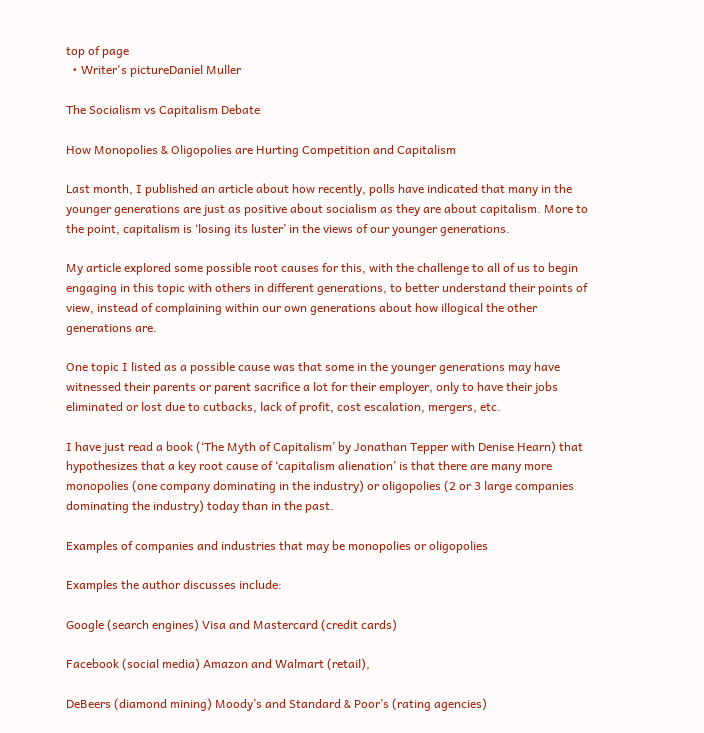top of page
  • Writer's pictureDaniel Muller

The Socialism vs Capitalism Debate

How Monopolies & Oligopolies are Hurting Competition and Capitalism

Last month, I published an article about how recently, polls have indicated that many in the younger generations are just as positive about socialism as they are about capitalism. More to the point, capitalism is ‘losing its luster’ in the views of our younger generations.

My article explored some possible root causes for this, with the challenge to all of us to begin engaging in this topic with others in different generations, to better understand their points of view, instead of complaining within our own generations about how illogical the other generations are.

One topic I listed as a possible cause was that some in the younger generations may have witnessed their parents or parent sacrifice a lot for their employer, only to have their jobs eliminated or lost due to cutbacks, lack of profit, cost escalation, mergers, etc.

I have just read a book (‘The Myth of Capitalism’ by Jonathan Tepper with Denise Hearn) that hypothesizes that a key root cause of ‘capitalism alienation’ is that there are many more monopolies (one company dominating in the industry) or oligopolies (2 or 3 large companies dominating the industry) today than in the past.

Examples of companies and industries that may be monopolies or oligopolies

Examples the author discusses include:

Google (search engines) Visa and Mastercard (credit cards)

Facebook (social media) Amazon and Walmart (retail),

DeBeers (diamond mining) Moody’s and Standard & Poor’s (rating agencies)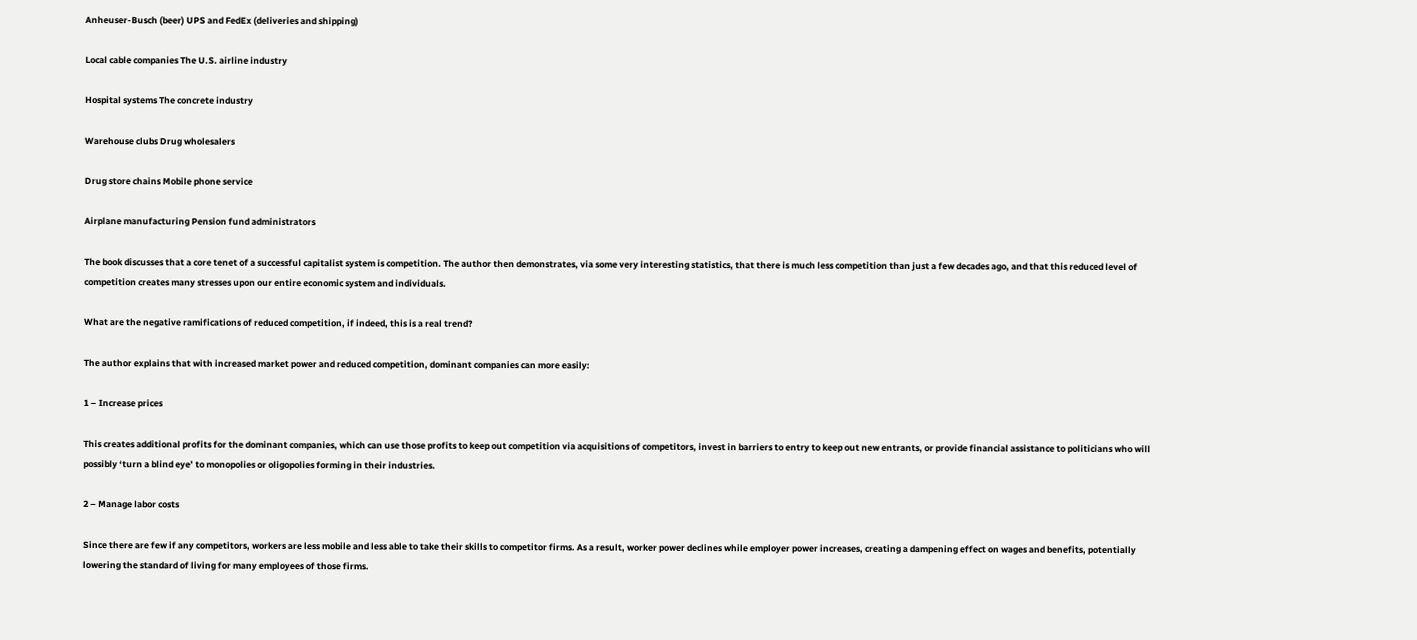Anheuser-Busch (beer) UPS and FedEx (deliveries and shipping)

Local cable companies The U.S. airline industry

Hospital systems The concrete industry

Warehouse clubs Drug wholesalers

Drug store chains Mobile phone service

Airplane manufacturing Pension fund administrators

The book discusses that a core tenet of a successful capitalist system is competition. The author then demonstrates, via some very interesting statistics, that there is much less competition than just a few decades ago, and that this reduced level of competition creates many stresses upon our entire economic system and individuals.

What are the negative ramifications of reduced competition, if indeed, this is a real trend?

The author explains that with increased market power and reduced competition, dominant companies can more easily:

1 – Increase prices

This creates additional profits for the dominant companies, which can use those profits to keep out competition via acquisitions of competitors, invest in barriers to entry to keep out new entrants, or provide financial assistance to politicians who will possibly ‘turn a blind eye’ to monopolies or oligopolies forming in their industries.

2 – Manage labor costs

Since there are few if any competitors, workers are less mobile and less able to take their skills to competitor firms. As a result, worker power declines while employer power increases, creating a dampening effect on wages and benefits, potentially lowering the standard of living for many employees of those firms.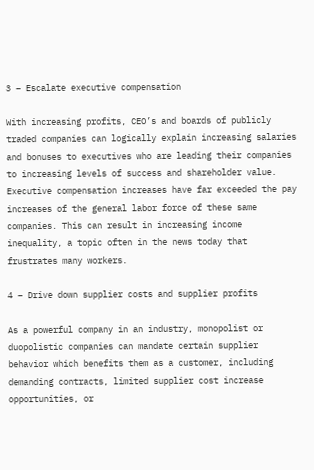3 – Escalate executive compensation

With increasing profits, CEO’s and boards of publicly traded companies can logically explain increasing salaries and bonuses to executives who are leading their companies to increasing levels of success and shareholder value. Executive compensation increases have far exceeded the pay increases of the general labor force of these same companies. This can result in increasing income inequality, a topic often in the news today that frustrates many workers.

4 – Drive down supplier costs and supplier profits

As a powerful company in an industry, monopolist or duopolistic companies can mandate certain supplier behavior which benefits them as a customer, including demanding contracts, limited supplier cost increase opportunities, or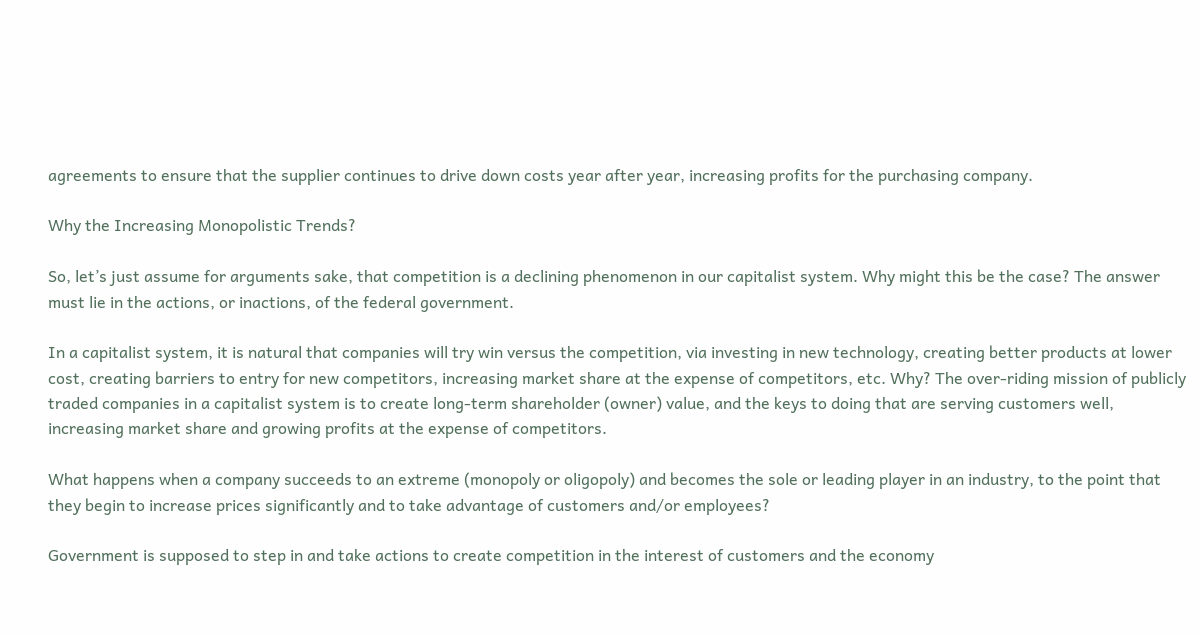agreements to ensure that the supplier continues to drive down costs year after year, increasing profits for the purchasing company.

Why the Increasing Monopolistic Trends?

So, let’s just assume for arguments sake, that competition is a declining phenomenon in our capitalist system. Why might this be the case? The answer must lie in the actions, or inactions, of the federal government.

In a capitalist system, it is natural that companies will try win versus the competition, via investing in new technology, creating better products at lower cost, creating barriers to entry for new competitors, increasing market share at the expense of competitors, etc. Why? The over-riding mission of publicly traded companies in a capitalist system is to create long-term shareholder (owner) value, and the keys to doing that are serving customers well, increasing market share and growing profits at the expense of competitors.

What happens when a company succeeds to an extreme (monopoly or oligopoly) and becomes the sole or leading player in an industry, to the point that they begin to increase prices significantly and to take advantage of customers and/or employees?

Government is supposed to step in and take actions to create competition in the interest of customers and the economy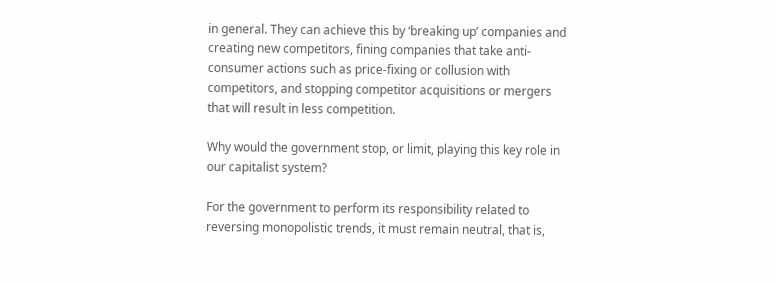in general. They can achieve this by ‘breaking up’ companies and creating new competitors, fining companies that take anti-consumer actions such as price-fixing or collusion with competitors, and stopping competitor acquisitions or mergers that will result in less competition.

Why would the government stop, or limit, playing this key role in our capitalist system?

For the government to perform its responsibility related to reversing monopolistic trends, it must remain neutral, that is,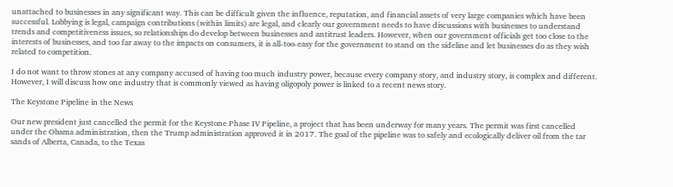unattached to businesses in any significant way. This can be difficult given the influence, reputation, and financial assets of very large companies which have been successful. Lobbying is legal, campaign contributions (within limits) are legal, and clearly our government needs to have discussions with businesses to understand trends and competitiveness issues, so relationships do develop between businesses and antitrust leaders. However, when our government officials get too close to the interests of businesses, and too far away to the impacts on consumers, it is all-too-easy for the government to stand on the sideline and let businesses do as they wish related to competition.

I do not want to throw stones at any company accused of having too much industry power, because every company story, and industry story, is complex and different. However, I will discuss how one industry that is commonly viewed as having oligopoly power is linked to a recent news story.

The Keystone Pipeline in the News

Our new president just cancelled the permit for the Keystone Phase IV Pipeline, a project that has been underway for many years. The permit was first cancelled under the Obama administration, then the Trump administration approved it in 2017. The goal of the pipeline was to safely and ecologically deliver oil from the tar sands of Alberta, Canada, to the Texas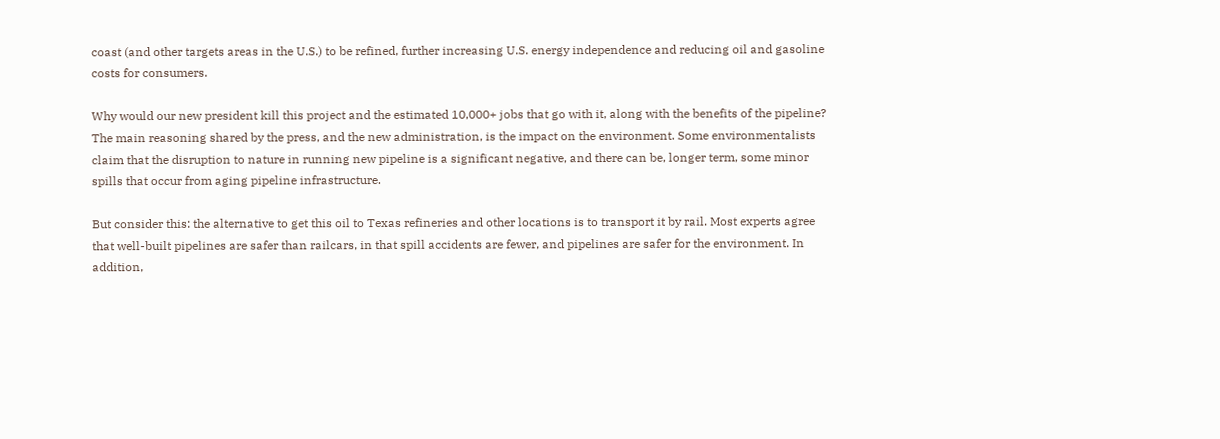coast (and other targets areas in the U.S.) to be refined, further increasing U.S. energy independence and reducing oil and gasoline costs for consumers.

Why would our new president kill this project and the estimated 10,000+ jobs that go with it, along with the benefits of the pipeline? The main reasoning shared by the press, and the new administration, is the impact on the environment. Some environmentalists claim that the disruption to nature in running new pipeline is a significant negative, and there can be, longer term, some minor spills that occur from aging pipeline infrastructure.

But consider this: the alternative to get this oil to Texas refineries and other locations is to transport it by rail. Most experts agree that well-built pipelines are safer than railcars, in that spill accidents are fewer, and pipelines are safer for the environment. In addition,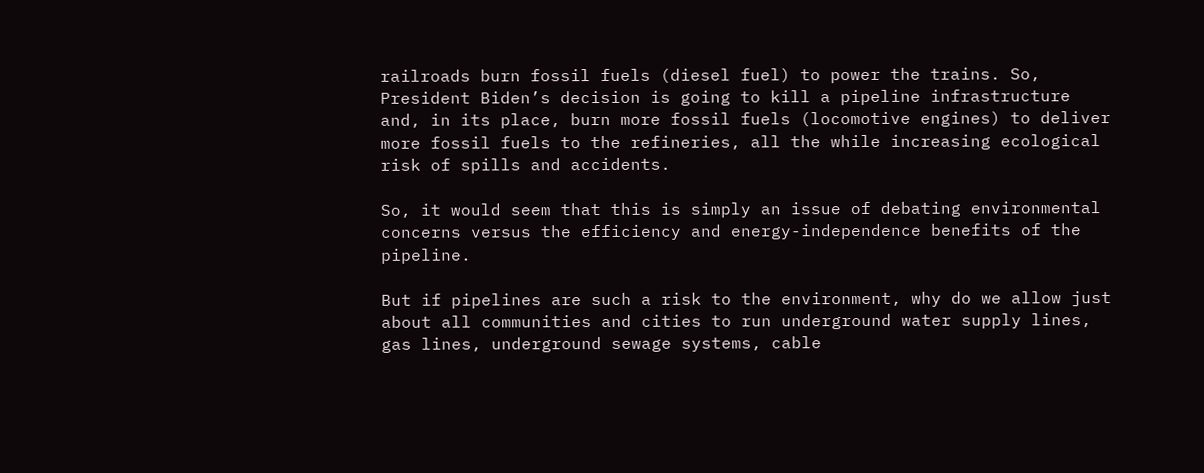railroads burn fossil fuels (diesel fuel) to power the trains. So, President Biden’s decision is going to kill a pipeline infrastructure and, in its place, burn more fossil fuels (locomotive engines) to deliver more fossil fuels to the refineries, all the while increasing ecological risk of spills and accidents.

So, it would seem that this is simply an issue of debating environmental concerns versus the efficiency and energy-independence benefits of the pipeline.

But if pipelines are such a risk to the environment, why do we allow just about all communities and cities to run underground water supply lines, gas lines, underground sewage systems, cable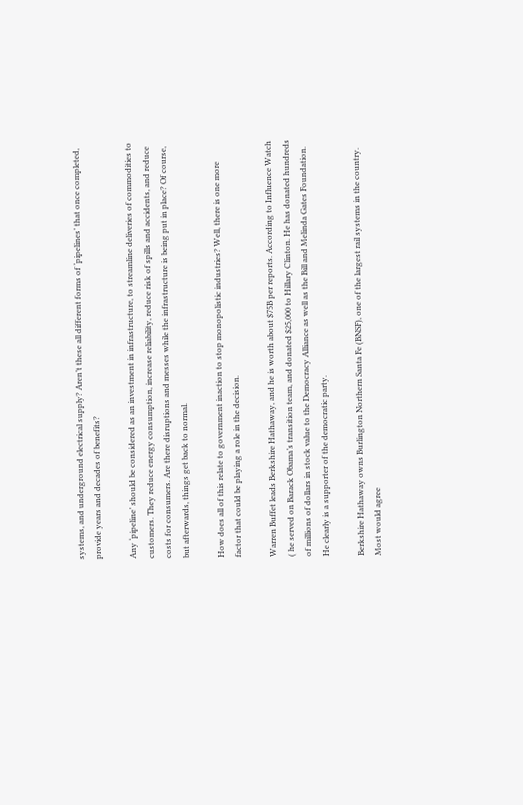systems, and underground electrical supply? Aren’t these all different forms of ‘pipelines’ that once completed, provide years and decades of benefits?

Any ‘pipeline’ should be considered as an investment in infrastructure, to streamline deliveries of commodities to customers. They reduce energy consumption, increase reliability, reduce risk of spills and accidents, and reduce costs for consumers. Are there disruptions and messes while the infrastructure is being put in place? Of course, but afterwards, things get back to normal.

How does all of this relate to government inaction to stop monopolistic industries? Well, there is one more factor that could be playing a role in the decision.

Warren Buffet leads Berkshire Hathaway, and he is worth about $75B per reports. According to Influence Watch ( he served on Barack Obama’s transition team, and donated $25,000 to Hillary Clinton. He has donated hundreds of millions of dollars in stock value to the Democracy Alliance as well as the Bill and Melinda Gates Foundation. He clearly is a supporter of the democratic party.

Berkshire Hathaway owns Burlington Northern Santa Fe (BNSF), one of the largest rail systems in the country. Most would agree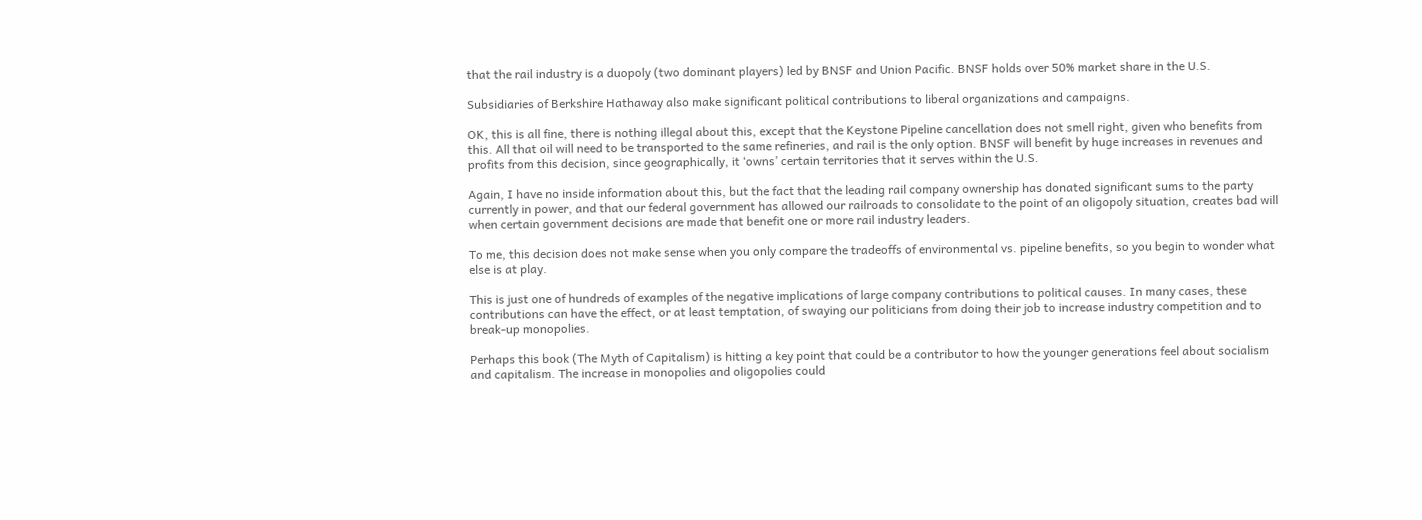that the rail industry is a duopoly (two dominant players) led by BNSF and Union Pacific. BNSF holds over 50% market share in the U.S.

Subsidiaries of Berkshire Hathaway also make significant political contributions to liberal organizations and campaigns.

OK, this is all fine, there is nothing illegal about this, except that the Keystone Pipeline cancellation does not smell right, given who benefits from this. All that oil will need to be transported to the same refineries, and rail is the only option. BNSF will benefit by huge increases in revenues and profits from this decision, since geographically, it ‘owns’ certain territories that it serves within the U.S.

Again, I have no inside information about this, but the fact that the leading rail company ownership has donated significant sums to the party currently in power, and that our federal government has allowed our railroads to consolidate to the point of an oligopoly situation, creates bad will when certain government decisions are made that benefit one or more rail industry leaders.

To me, this decision does not make sense when you only compare the tradeoffs of environmental vs. pipeline benefits, so you begin to wonder what else is at play.

This is just one of hundreds of examples of the negative implications of large company contributions to political causes. In many cases, these contributions can have the effect, or at least temptation, of swaying our politicians from doing their job to increase industry competition and to break-up monopolies.

Perhaps this book (The Myth of Capitalism) is hitting a key point that could be a contributor to how the younger generations feel about socialism and capitalism. The increase in monopolies and oligopolies could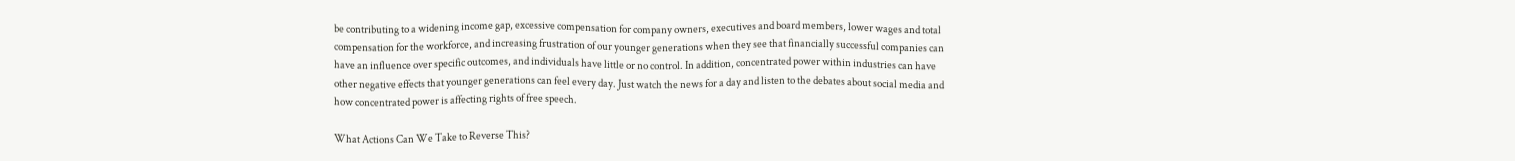be contributing to a widening income gap, excessive compensation for company owners, executives and board members, lower wages and total compensation for the workforce, and increasing frustration of our younger generations when they see that financially successful companies can have an influence over specific outcomes, and individuals have little or no control. In addition, concentrated power within industries can have other negative effects that younger generations can feel every day. Just watch the news for a day and listen to the debates about social media and how concentrated power is affecting rights of free speech.

What Actions Can We Take to Reverse This?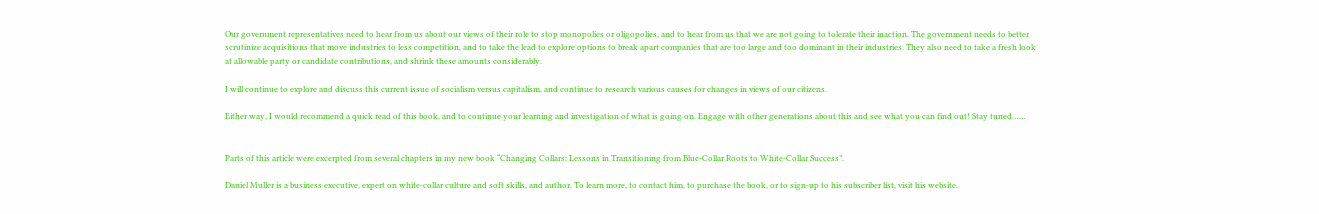Our government representatives need to hear from us about our views of their role to stop monopolies or oligopolies, and to hear from us that we are not going to tolerate their inaction. The government needs to better scrutinize acquisitions that move industries to less competition, and to take the lead to explore options to break apart companies that are too large and too dominant in their industries. They also need to take a fresh look at allowable party or candidate contributions, and shrink these amounts considerably.

I will continue to explore and discuss this current issue of socialism versus capitalism, and continue to research various causes for changes in views of our citizens.

Either way, I would recommend a quick read of this book, and to continue your learning and investigation of what is going on. Engage with other generations about this and see what you can find out! Stay tuned……


Parts of this article were excerpted from several chapters in my new book “Changing Collars: Lessons in Transitioning from Blue-Collar Roots to White-Collar Success”.

Daniel Muller is a business executive, expert on white-collar culture and soft skills, and author. To learn more, to contact him, to purchase the book, or to sign-up to his subscriber list, visit his website.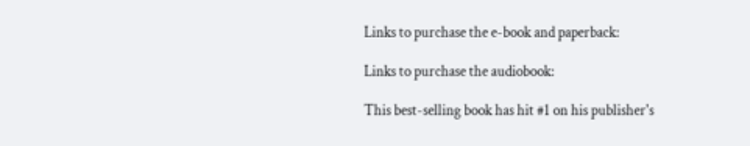Links to purchase the e-book and paperback:

Links to purchase the audiobook:

This best-selling book has hit #1 on his publisher's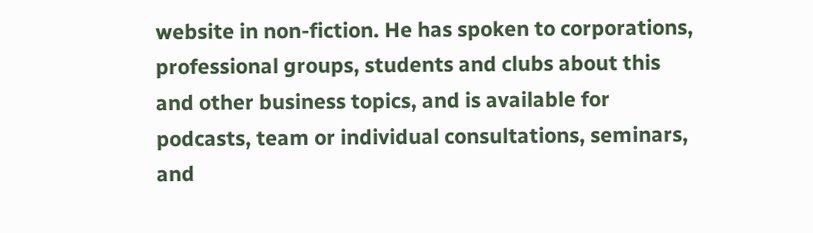website in non-fiction. He has spoken to corporations, professional groups, students and clubs about this and other business topics, and is available for podcasts, team or individual consultations, seminars, and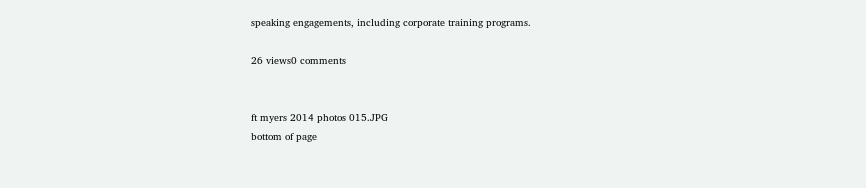speaking engagements, including corporate training programs.

26 views0 comments


ft myers 2014 photos 015.JPG
bottom of page